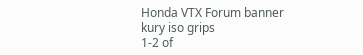Honda VTX Forum banner
kury iso grips
1-2 of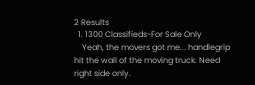2 Results
  1. 1300 Classifieds-For Sale Only
    Yeah, the movers got me... handlegrip hit the wall of the moving truck. Need right side only.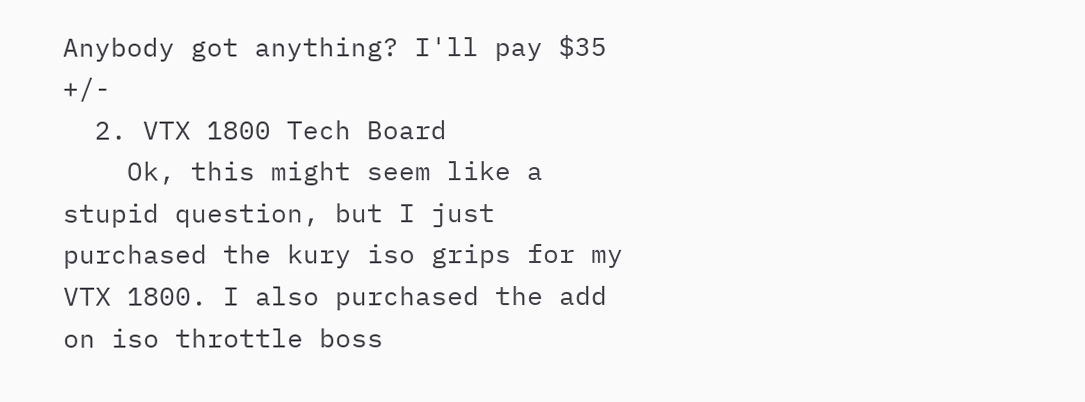Anybody got anything? I'll pay $35 +/-
  2. VTX 1800 Tech Board
    Ok, this might seem like a stupid question, but I just purchased the kury iso grips for my VTX 1800. I also purchased the add on iso throttle boss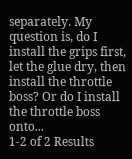separately. My question is, do I install the grips first, let the glue dry, then install the throttle boss? Or do I install the throttle boss onto...
1-2 of 2 Results